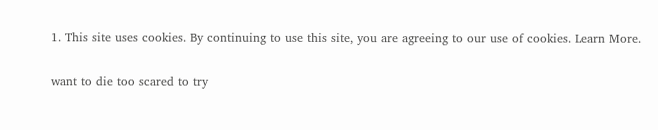1. This site uses cookies. By continuing to use this site, you are agreeing to our use of cookies. Learn More.

want to die too scared to try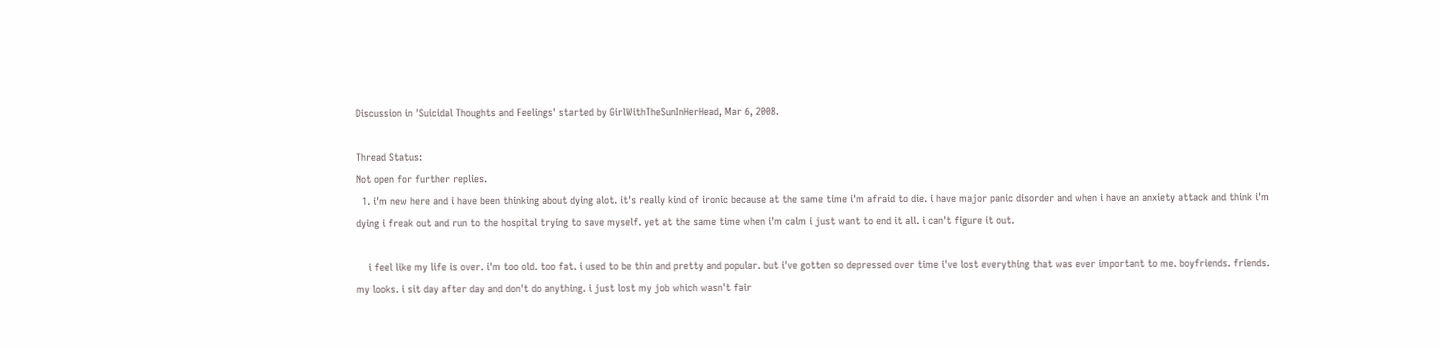Discussion in 'Suicidal Thoughts and Feelings' started by GirlWithTheSunInHerHead, Mar 6, 2008.

Thread Status:
Not open for further replies.
  1. i'm new here and i have been thinking about dying alot. it's really kind of ironic because at the same time i'm afraid to die. i have major panic disorder and when i have an anxiety attack and think i'm dying i freak out and run to the hospital trying to save myself. yet at the same time when i'm calm i just want to end it all. i can't figure it out.

    i feel like my life is over. i'm too old. too fat. i used to be thin and pretty and popular. but i've gotten so depressed over time i've lost everything that was ever important to me. boyfriends. friends. my looks. i sit day after day and don't do anything. i just lost my job which wasn't fair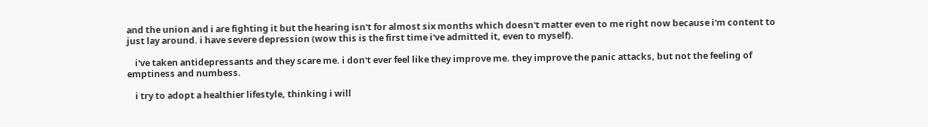and the union and i are fighting it but the hearing isn't for almost six months which doesn't matter even to me right now because i'm content to just lay around. i have severe depression (wow this is the first time i've admitted it, even to myself).

    i've taken antidepressants and they scare me. i don't ever feel like they improve me. they improve the panic attacks, but not the feeling of emptiness and numbess.

    i try to adopt a healthier lifestyle, thinking i will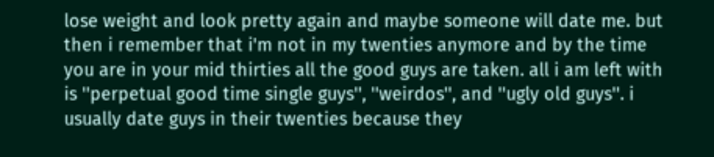lose weight and look pretty again and maybe someone will date me. but then i remember that i'm not in my twenties anymore and by the time you are in your mid thirties all the good guys are taken. all i am left with is ''perpetual good time single guys'', ''weirdos'', and ''ugly old guys''. i usually date guys in their twenties because they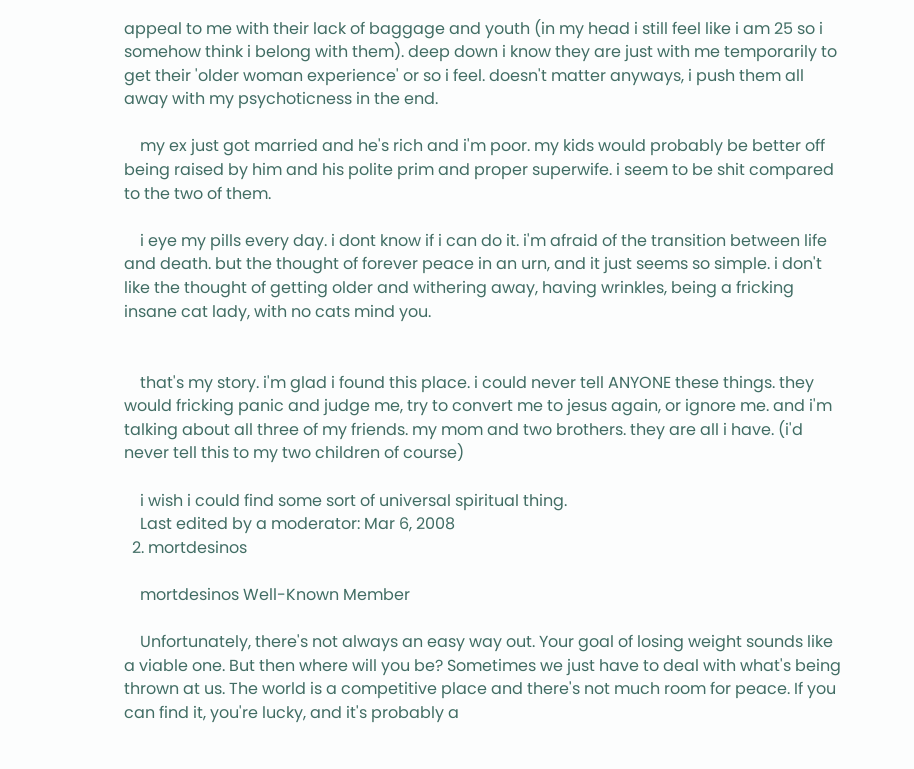appeal to me with their lack of baggage and youth (in my head i still feel like i am 25 so i somehow think i belong with them). deep down i know they are just with me temporarily to get their 'older woman experience' or so i feel. doesn't matter anyways, i push them all away with my psychoticness in the end.

    my ex just got married and he's rich and i'm poor. my kids would probably be better off being raised by him and his polite prim and proper superwife. i seem to be shit compared to the two of them.

    i eye my pills every day. i dont know if i can do it. i'm afraid of the transition between life and death. but the thought of forever peace in an urn, and it just seems so simple. i don't like the thought of getting older and withering away, having wrinkles, being a fricking insane cat lady, with no cats mind you.


    that's my story. i'm glad i found this place. i could never tell ANYONE these things. they would fricking panic and judge me, try to convert me to jesus again, or ignore me. and i'm talking about all three of my friends. my mom and two brothers. they are all i have. (i'd never tell this to my two children of course)

    i wish i could find some sort of universal spiritual thing.
    Last edited by a moderator: Mar 6, 2008
  2. mortdesinos

    mortdesinos Well-Known Member

    Unfortunately, there's not always an easy way out. Your goal of losing weight sounds like a viable one. But then where will you be? Sometimes we just have to deal with what's being thrown at us. The world is a competitive place and there's not much room for peace. If you can find it, you're lucky, and it's probably a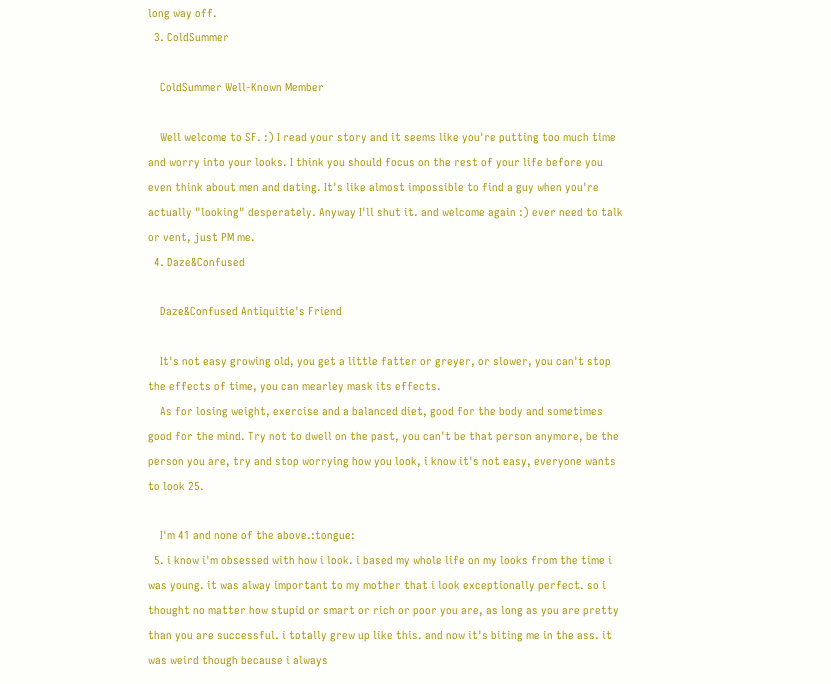long way off.
  3. ColdSummer

    ColdSummer Well-Known Member

    Well welcome to SF. :) I read your story and it seems like you're putting too much time and worry into your looks. I think you should focus on the rest of your life before you even think about men and dating. It's like almost impossible to find a guy when you're actually "looking" desperately. Anyway I'll shut it. and welcome again :) ever need to talk or vent, just PM me.
  4. Daze&Confused

    Daze&Confused Antiquitie's Friend

    It's not easy growing old, you get a little fatter or greyer, or slower, you can't stop the effects of time, you can mearley mask its effects.
    As for losing weight, exercise and a balanced diet, good for the body and sometimes good for the mind. Try not to dwell on the past, you can't be that person anymore, be the person you are, try and stop worrying how you look, i know it's not easy, everyone wants to look 25.

    I'm 41 and none of the above.:tongue:
  5. i know i'm obsessed with how i look. i based my whole life on my looks from the time i was young. it was alway important to my mother that i look exceptionally perfect. so i thought no matter how stupid or smart or rich or poor you are, as long as you are pretty than you are successful. i totally grew up like this. and now it's biting me in the ass. it was weird though because i always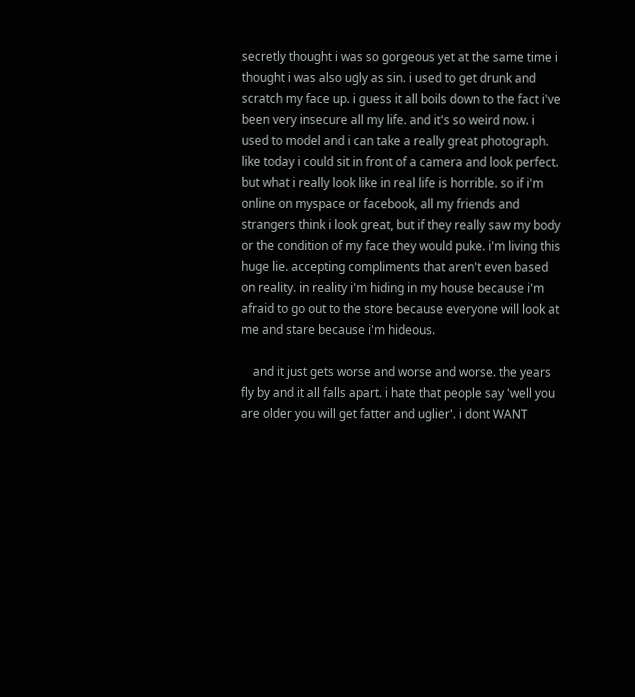secretly thought i was so gorgeous yet at the same time i thought i was also ugly as sin. i used to get drunk and scratch my face up. i guess it all boils down to the fact i've been very insecure all my life. and it's so weird now. i used to model and i can take a really great photograph. like today i could sit in front of a camera and look perfect. but what i really look like in real life is horrible. so if i'm online on myspace or facebook, all my friends and strangers think i look great, but if they really saw my body or the condition of my face they would puke. i'm living this huge lie. accepting compliments that aren't even based on reality. in reality i'm hiding in my house because i'm afraid to go out to the store because everyone will look at me and stare because i'm hideous.

    and it just gets worse and worse and worse. the years fly by and it all falls apart. i hate that people say 'well you are older you will get fatter and uglier'. i dont WANT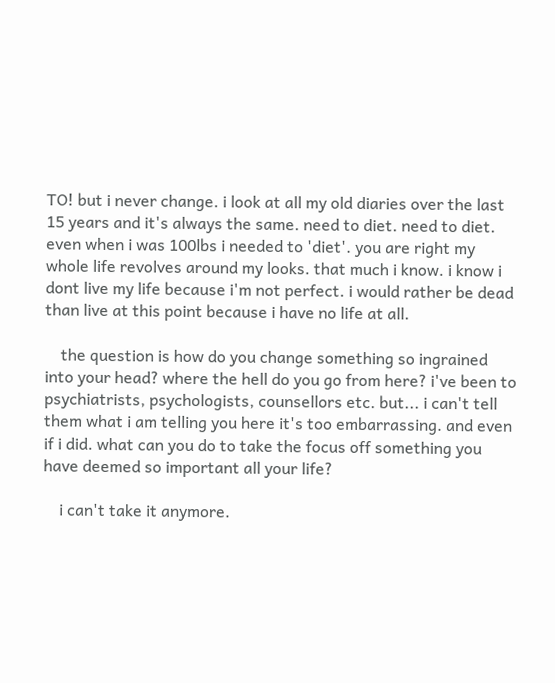TO! but i never change. i look at all my old diaries over the last 15 years and it's always the same. need to diet. need to diet. even when i was 100lbs i needed to 'diet'. you are right my whole life revolves around my looks. that much i know. i know i dont live my life because i'm not perfect. i would rather be dead than live at this point because i have no life at all.

    the question is how do you change something so ingrained into your head? where the hell do you go from here? i've been to psychiatrists, psychologists, counsellors etc. but... i can't tell them what i am telling you here it's too embarrassing. and even if i did. what can you do to take the focus off something you have deemed so important all your life?

    i can't take it anymore.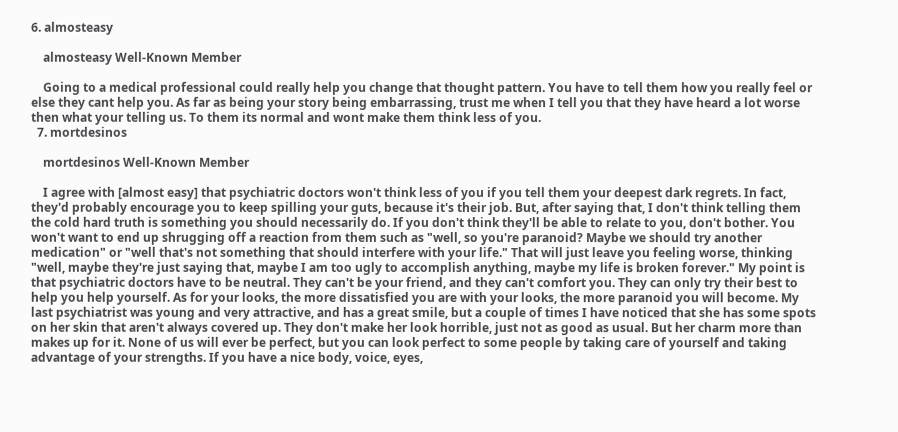6. almosteasy

    almosteasy Well-Known Member

    Going to a medical professional could really help you change that thought pattern. You have to tell them how you really feel or else they cant help you. As far as being your story being embarrassing, trust me when I tell you that they have heard a lot worse then what your telling us. To them its normal and wont make them think less of you.
  7. mortdesinos

    mortdesinos Well-Known Member

    I agree with [almost easy] that psychiatric doctors won't think less of you if you tell them your deepest dark regrets. In fact, they'd probably encourage you to keep spilling your guts, because it's their job. But, after saying that, I don't think telling them the cold hard truth is something you should necessarily do. If you don't think they'll be able to relate to you, don't bother. You won't want to end up shrugging off a reaction from them such as "well, so you're paranoid? Maybe we should try another medication" or "well that's not something that should interfere with your life." That will just leave you feeling worse, thinking "well, maybe they're just saying that, maybe I am too ugly to accomplish anything, maybe my life is broken forever." My point is that psychiatric doctors have to be neutral. They can't be your friend, and they can't comfort you. They can only try their best to help you help yourself. As for your looks, the more dissatisfied you are with your looks, the more paranoid you will become. My last psychiatrist was young and very attractive, and has a great smile, but a couple of times I have noticed that she has some spots on her skin that aren't always covered up. They don't make her look horrible, just not as good as usual. But her charm more than makes up for it. None of us will ever be perfect, but you can look perfect to some people by taking care of yourself and taking advantage of your strengths. If you have a nice body, voice, eyes,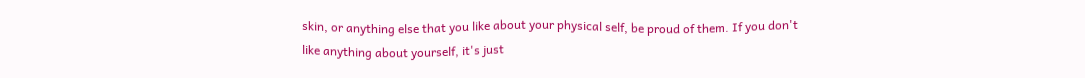skin, or anything else that you like about your physical self, be proud of them. If you don't like anything about yourself, it's just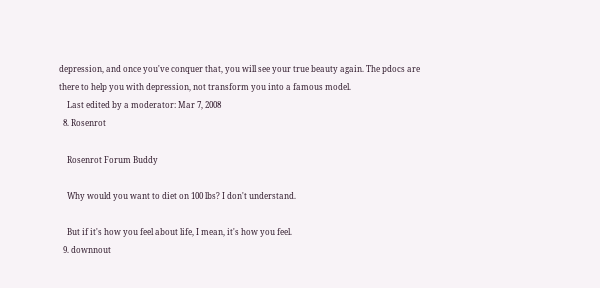depression, and once you've conquer that, you will see your true beauty again. The pdocs are there to help you with depression, not transform you into a famous model.
    Last edited by a moderator: Mar 7, 2008
  8. Rosenrot

    Rosenrot Forum Buddy

    Why would you want to diet on 100 lbs? I don't understand.

    But if it's how you feel about life, I mean, it's how you feel.
  9. downnout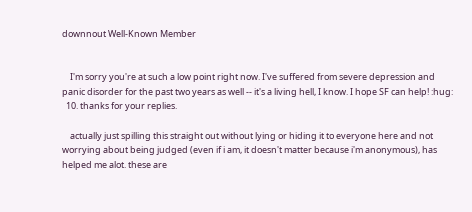downnout Well-Known Member


    I'm sorry you're at such a low point right now. I've suffered from severe depression and panic disorder for the past two years as well -- it's a living hell, I know. I hope SF can help! :hug:
  10. thanks for your replies.

    actually just spilling this straight out without lying or hiding it to everyone here and not worrying about being judged (even if i am, it doesn't matter because i'm anonymous), has helped me alot. these are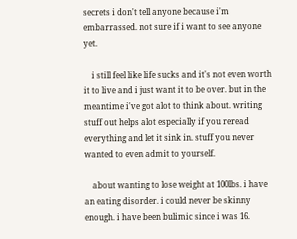secrets i don't tell anyone because i'm embarrassed. not sure if i want to see anyone yet.

    i still feel like life sucks and it's not even worth it to live and i just want it to be over. but in the meantime i've got alot to think about. writing stuff out helps alot especially if you reread everything and let it sink in. stuff you never wanted to even admit to yourself.

    about wanting to lose weight at 100lbs. i have an eating disorder. i could never be skinny enough. i have been bulimic since i was 16.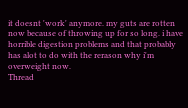it doesnt 'work' anymore. my guts are rotten now because of throwing up for so long. i have horrible digestion problems and that probably has alot to do with the rerason why i'm overweight now.
Thread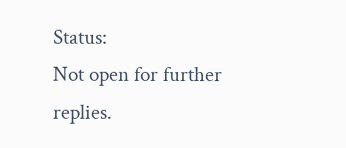Status:
Not open for further replies.